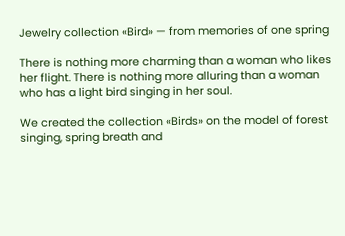Jewelry collection «Bird» — from memories of one spring

There is nothing more charming than a woman who likes her flight. There is nothing more alluring than a woman who has a light bird singing in her soul.

We created the collection «Birds» on the model of forest singing, spring breath and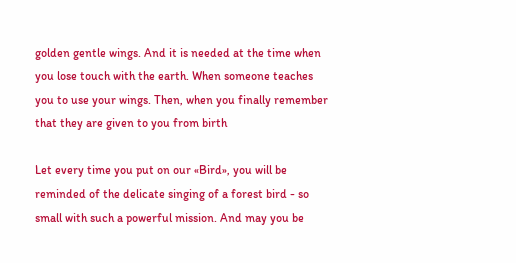golden gentle wings. And it is needed at the time when you lose touch with the earth. When someone teaches you to use your wings. Then, when you finally remember that they are given to you from birth

Let every time you put on our «Bird», you will be reminded of the delicate singing of a forest bird - so small with such a powerful mission. And may you be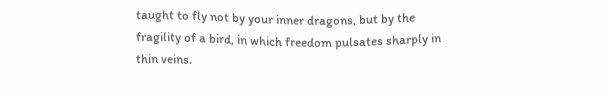taught to fly not by your inner dragons, but by the fragility of a bird, in which freedom pulsates sharply in thin veins.